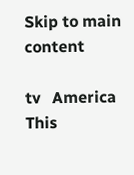Skip to main content

tv   America This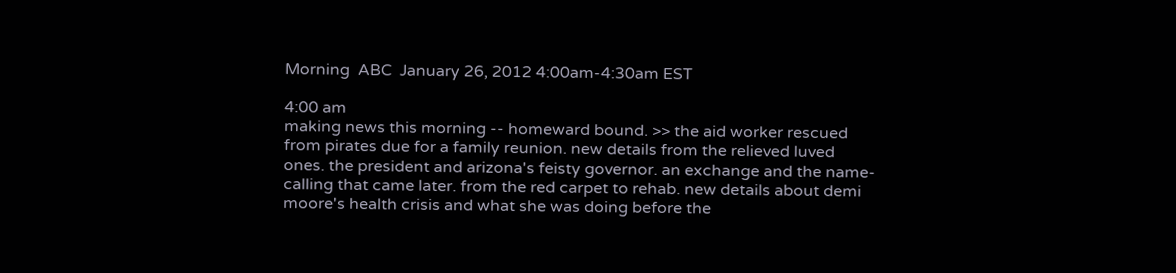Morning  ABC  January 26, 2012 4:00am-4:30am EST

4:00 am
making news this morning -- homeward bound. >> the aid worker rescued from pirates due for a family reunion. new details from the relieved luved ones. the president and arizona's feisty governor. an exchange and the name-calling that came later. from the red carpet to rehab. new details about demi moore's health crisis and what she was doing before the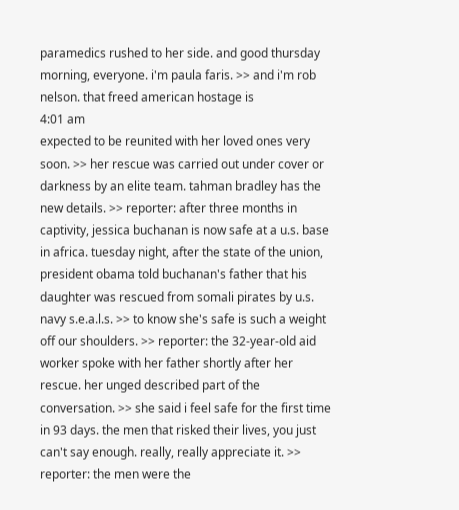paramedics rushed to her side. and good thursday morning, everyone. i'm paula faris. >> and i'm rob nelson. that freed american hostage is
4:01 am
expected to be reunited with her loved ones very soon. >> her rescue was carried out under cover or darkness by an elite team. tahman bradley has the new details. >> reporter: after three months in captivity, jessica buchanan is now safe at a u.s. base in africa. tuesday night, after the state of the union, president obama told buchanan's father that his daughter was rescued from somali pirates by u.s. navy s.e.a.l.s. >> to know she's safe is such a weight off our shoulders. >> reporter: the 32-year-old aid worker spoke with her father shortly after her rescue. her unged described part of the conversation. >> she said i feel safe for the first time in 93 days. the men that risked their lives, you just can't say enough. really, really appreciate it. >> reporter: the men were the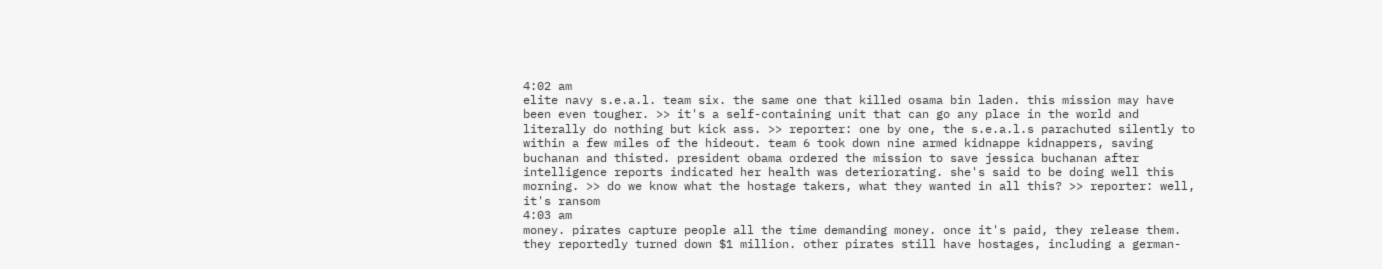4:02 am
elite navy s.e.a.l. team six. the same one that killed osama bin laden. this mission may have been even tougher. >> it's a self-containing unit that can go any place in the world and literally do nothing but kick ass. >> reporter: one by one, the s.e.a.l.s parachuted silently to within a few miles of the hideout. team 6 took down nine armed kidnappe kidnappers, saving buchanan and thisted. president obama ordered the mission to save jessica buchanan after intelligence reports indicated her health was deteriorating. she's said to be doing well this morning. >> do we know what the hostage takers, what they wanted in all this? >> reporter: well, it's ransom
4:03 am
money. pirates capture people all the time demanding money. once it's paid, they release them. they reportedly turned down $1 million. other pirates still have hostages, including a german-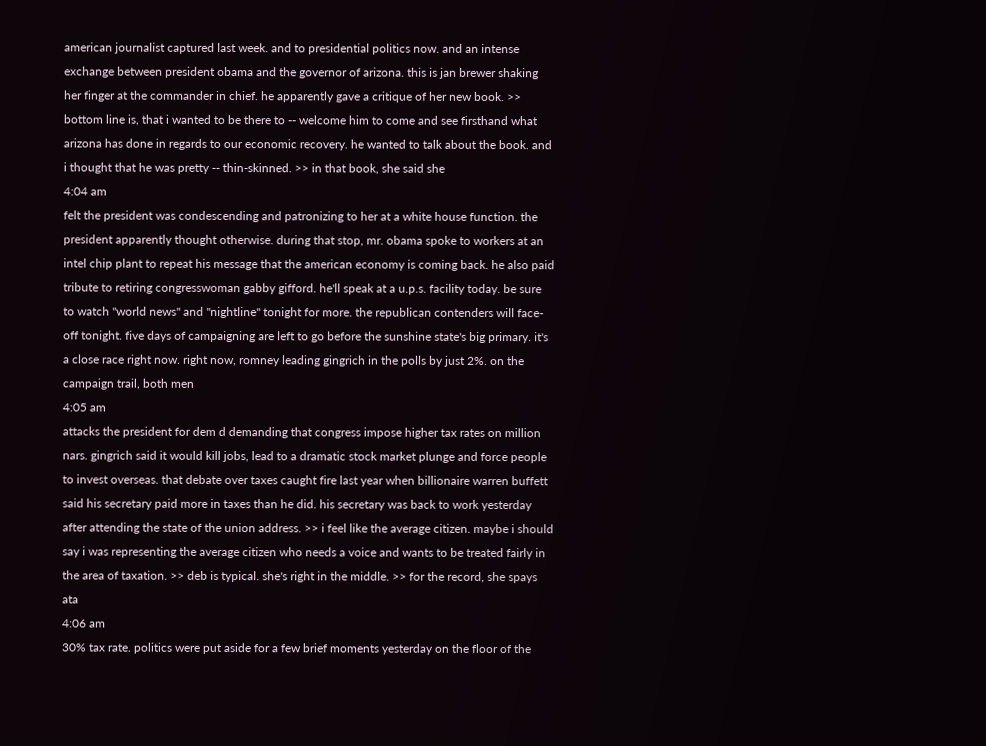american journalist captured last week. and to presidential politics now. and an intense exchange between president obama and the governor of arizona. this is jan brewer shaking her finger at the commander in chief. he apparently gave a critique of her new book. >> bottom line is, that i wanted to be there to -- welcome him to come and see firsthand what arizona has done in regards to our economic recovery. he wanted to talk about the book. and i thought that he was pretty -- thin-skinned. >> in that book, she said she
4:04 am
felt the president was condescending and patronizing to her at a white house function. the president apparently thought otherwise. during that stop, mr. obama spoke to workers at an intel chip plant to repeat his message that the american economy is coming back. he also paid tribute to retiring congresswoman gabby gifford. he'll speak at a u.p.s. facility today. be sure to watch "world news" and "nightline" tonight for more. the republican contenders will face-off tonight. five days of campaigning are left to go before the sunshine state's big primary. it's a close race right now. right now, romney leading gingrich in the polls by just 2%. on the campaign trail, both men
4:05 am
attacks the president for dem d demanding that congress impose higher tax rates on million nars. gingrich said it would kill jobs, lead to a dramatic stock market plunge and force people to invest overseas. that debate over taxes caught fire last year when billionaire warren buffett said his secretary paid more in taxes than he did. his secretary was back to work yesterday after attending the state of the union address. >> i feel like the average citizen. maybe i should say i was representing the average citizen who needs a voice and wants to be treated fairly in the area of taxation. >> deb is typical. she's right in the middle. >> for the record, she spays ata
4:06 am
30% tax rate. politics were put aside for a few brief moments yesterday on the floor of the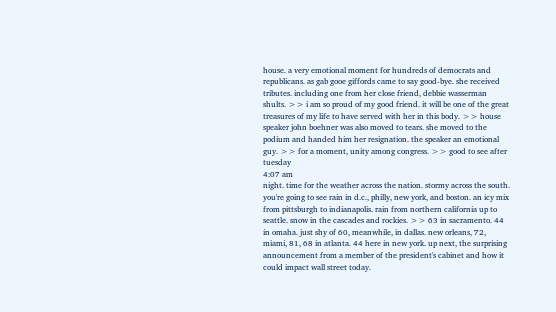house. a very emotional moment for hundreds of democrats and republicans. as gab gooe giffords came to say good-bye. she received tributes. including one from her close friend, debbie wasserman shults. >> i am so proud of my good friend. it will be one of the great treasures of my life to have served with her in this body. >> house speaker john boehner was also moved to tears. she moved to the podium and handed him her resignation. the speaker an emotional guy. >> for a moment, unity among congress. >> good to see after tuesday
4:07 am
night. time for the weather across the nation. stormy across the south. you're going to see rain in d.c., philly, new york, and boston. an icy mix from pittsburgh to indianapolis. rain from northern california up to seattle. snow in the cascades and rockies. >> 63 in sacramento. 44 in omaha. just shy of 60, meanwhile, in dallas. new orleans, 72, miami, 81, 68 in atlanta. 44 here in new york. up next, the surprising announcement from a member of the president's cabinet and how it could impact wall street today.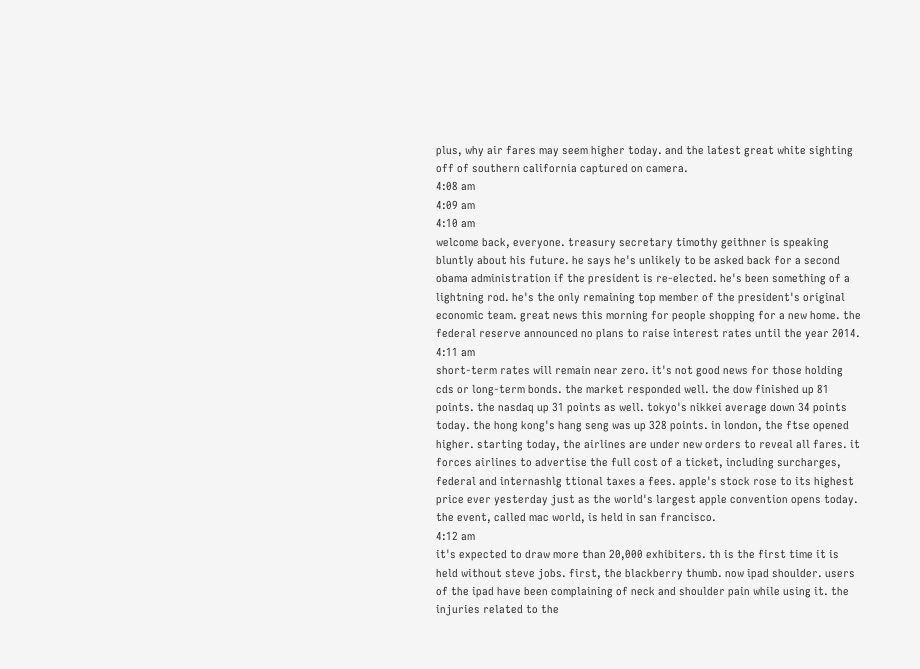plus, why air fares may seem higher today. and the latest great white sighting off of southern california captured on camera.
4:08 am
4:09 am
4:10 am
welcome back, everyone. treasury secretary timothy geithner is speaking bluntly about his future. he says he's unlikely to be asked back for a second obama administration if the president is re-elected. he's been something of a lightning rod. he's the only remaining top member of the president's original economic team. great news this morning for people shopping for a new home. the federal reserve announced no plans to raise interest rates until the year 2014.
4:11 am
short-term rates will remain near zero. it's not good news for those holding cds or long-term bonds. the market responded well. the dow finished up 81 points. the nasdaq up 31 points as well. tokyo's nikkei average down 34 points today. the hong kong's hang seng was up 328 points. in london, the ftse opened higher. starting today, the airlines are under new orders to reveal all fares. it forces airlines to advertise the full cost of a ticket, including surcharges, federal and internashlg ttional taxes a fees. apple's stock rose to its highest price ever yesterday just as the world's largest apple convention opens today. the event, called mac world, is held in san francisco.
4:12 am
it's expected to draw more than 20,000 exhibiters. th is the first time it is held without steve jobs. first, the blackberry thumb. now ipad shoulder. users of the ipad have been complaining of neck and shoulder pain while using it. the injuries related to the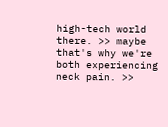high-tech world there. >> maybe that's why we're both experiencing neck pain. >>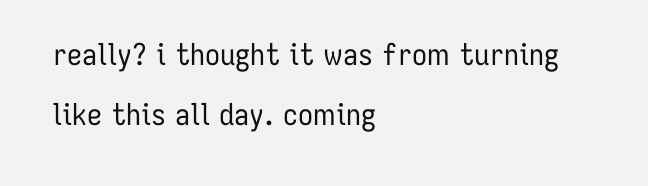really? i thought it was from turning like this all day. coming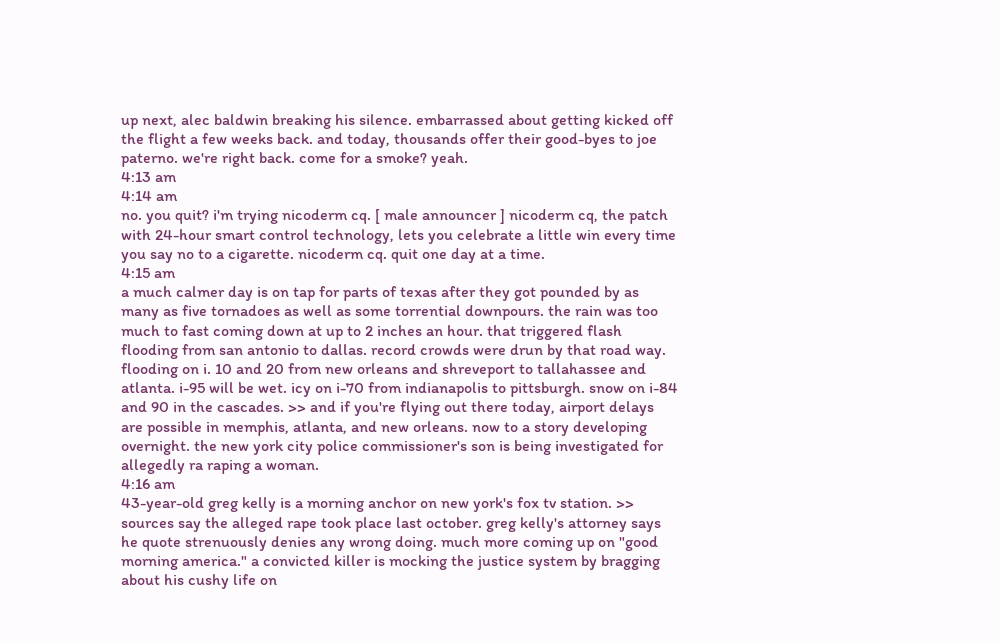up next, alec baldwin breaking his silence. embarrassed about getting kicked off the flight a few weeks back. and today, thousands offer their good-byes to joe paterno. we're right back. come for a smoke? yeah.
4:13 am
4:14 am
no. you quit? i'm trying nicoderm cq. [ male announcer ] nicoderm cq, the patch with 24-hour smart control technology, lets you celebrate a little win every time you say no to a cigarette. nicoderm cq. quit one day at a time.
4:15 am
a much calmer day is on tap for parts of texas after they got pounded by as many as five tornadoes as well as some torrential downpours. the rain was too much to fast coming down at up to 2 inches an hour. that triggered flash flooding from san antonio to dallas. record crowds were drun by that road way. flooding on i. 10 and 20 from new orleans and shreveport to tallahassee and atlanta. i-95 will be wet. icy on i-70 from indianapolis to pittsburgh. snow on i-84 and 90 in the cascades. >> and if you're flying out there today, airport delays are possible in memphis, atlanta, and new orleans. now to a story developing overnight. the new york city police commissioner's son is being investigated for allegedly ra raping a woman.
4:16 am
43-year-old greg kelly is a morning anchor on new york's fox tv station. >> sources say the alleged rape took place last october. greg kelly's attorney says he quote strenuously denies any wrong doing. much more coming up on "good morning america." a convicted killer is mocking the justice system by bragging about his cushy life on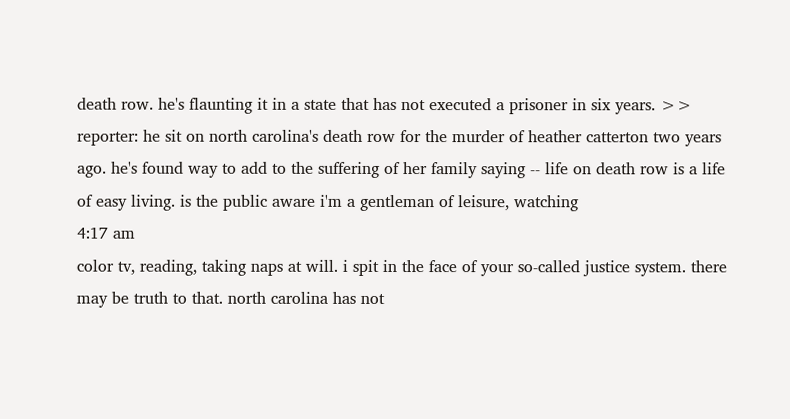death row. he's flaunting it in a state that has not executed a prisoner in six years. >> reporter: he sit on north carolina's death row for the murder of heather catterton two years ago. he's found way to add to the suffering of her family saying -- life on death row is a life of easy living. is the public aware i'm a gentleman of leisure, watching
4:17 am
color tv, reading, taking naps at will. i spit in the face of your so-called justice system. there may be truth to that. north carolina has not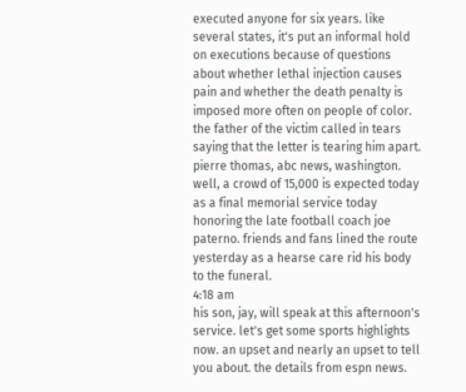executed anyone for six years. like several states, it's put an informal hold on executions because of questions about whether lethal injection causes pain and whether the death penalty is imposed more often on people of color. the father of the victim called in tears saying that the letter is tearing him apart. pierre thomas, abc news, washington. well, a crowd of 15,000 is expected today as a final memorial service today honoring the late football coach joe paterno. friends and fans lined the route yesterday as a hearse care rid his body to the funeral.
4:18 am
his son, jay, will speak at this afternoon's service. let's get some sports highlights now. an upset and nearly an upset to tell you about. the details from espn news.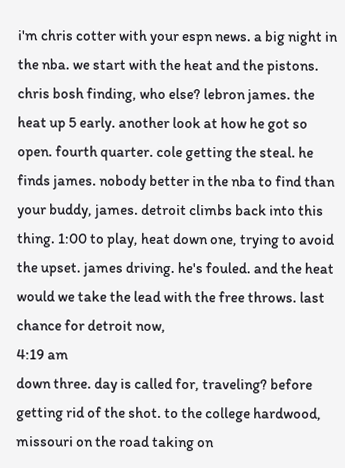i'm chris cotter with your espn news. a big night in the nba. we start with the heat and the pistons. chris bosh finding, who else? lebron james. the heat up 5 early. another look at how he got so open. fourth quarter. cole getting the steal. he finds james. nobody better in the nba to find than your buddy, james. detroit climbs back into this thing. 1:00 to play, heat down one, trying to avoid the upset. james driving. he's fouled. and the heat would we take the lead with the free throws. last chance for detroit now,
4:19 am
down three. day is called for, traveling? before getting rid of the shot. to the college hardwood, missouri on the road taking on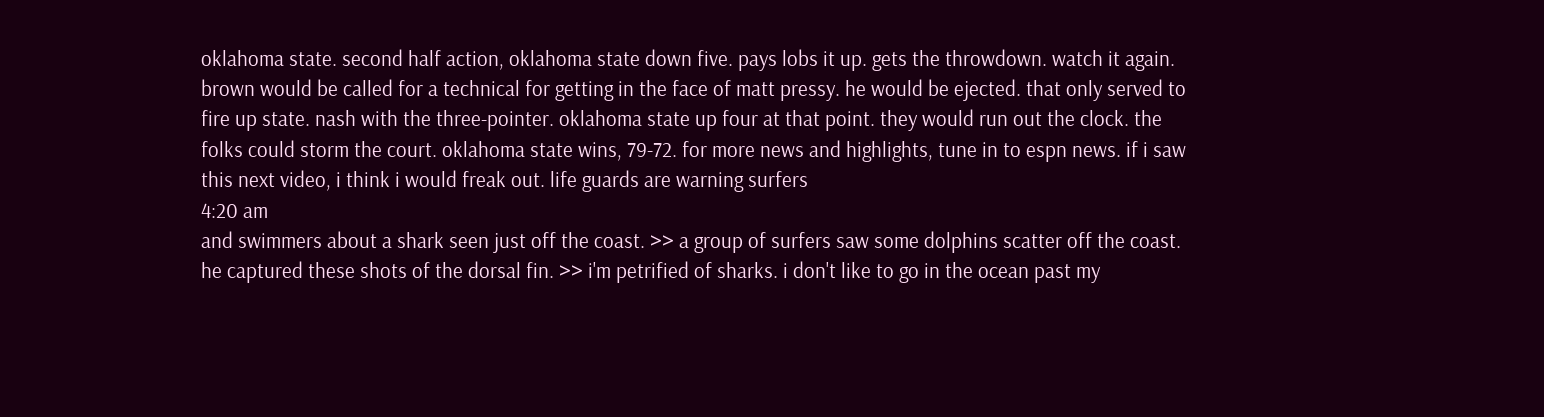oklahoma state. second half action, oklahoma state down five. pays lobs it up. gets the throwdown. watch it again. brown would be called for a technical for getting in the face of matt pressy. he would be ejected. that only served to fire up state. nash with the three-pointer. oklahoma state up four at that point. they would run out the clock. the folks could storm the court. oklahoma state wins, 79-72. for more news and highlights, tune in to espn news. if i saw this next video, i think i would freak out. life guards are warning surfers
4:20 am
and swimmers about a shark seen just off the coast. >> a group of surfers saw some dolphins scatter off the coast. he captured these shots of the dorsal fin. >> i'm petrified of sharks. i don't like to go in the ocean past my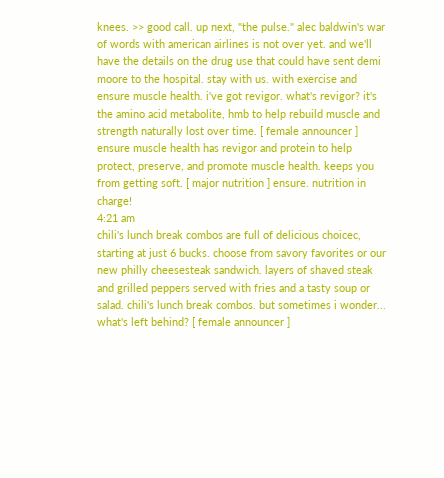knees. >> good call. up next, "the pulse." alec baldwin's war of words with american airlines is not over yet. and we'll have the details on the drug use that could have sent demi moore to the hospital. stay with us. with exercise and ensure muscle health. i've got revigor. what's revigor? it's the amino acid metabolite, hmb to help rebuild muscle and strength naturally lost over time. [ female announcer ] ensure muscle health has revigor and protein to help protect, preserve, and promote muscle health. keeps you from getting soft. [ major nutrition ] ensure. nutrition in charge!
4:21 am
chili's lunch break combos are full of delicious choicec, starting at just 6 bucks. choose from savory favorites or our new philly cheesesteak sandwich. layers of shaved steak and grilled peppers served with fries and a tasty soup or salad. chili's lunch break combos. but sometimes i wonder... what's left behind? [ female announcer ]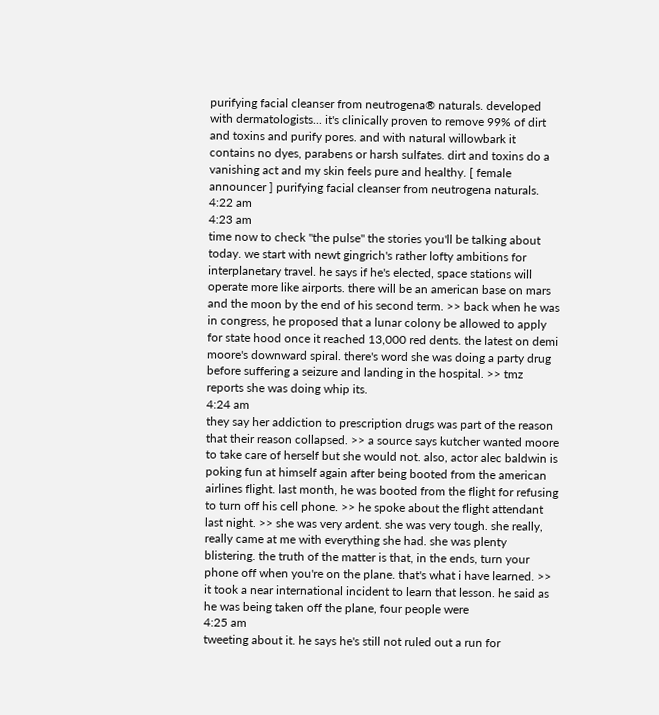purifying facial cleanser from neutrogena® naturals. developed with dermatologists... it's clinically proven to remove 99% of dirt and toxins and purify pores. and with natural willowbark it contains no dyes, parabens or harsh sulfates. dirt and toxins do a vanishing act and my skin feels pure and healthy. [ female announcer ] purifying facial cleanser from neutrogena naturals.
4:22 am
4:23 am
time now to check "the pulse" the stories you'll be talking about today. we start with newt gingrich's rather lofty ambitions for interplanetary travel. he says if he's elected, space stations will operate more like airports. there will be an american base on mars and the moon by the end of his second term. >> back when he was in congress, he proposed that a lunar colony be allowed to apply for state hood once it reached 13,000 red dents. the latest on demi moore's downward spiral. there's word she was doing a party drug before suffering a seizure and landing in the hospital. >> tmz reports she was doing whip its.
4:24 am
they say her addiction to prescription drugs was part of the reason that their reason collapsed. >> a source says kutcher wanted moore to take care of herself but she would not. also, actor alec baldwin is poking fun at himself again after being booted from the american airlines flight. last month, he was booted from the flight for refusing to turn off his cell phone. >> he spoke about the flight attendant last night. >> she was very ardent. she was very tough. she really, really came at me with everything she had. she was plenty blistering. the truth of the matter is that, in the ends, turn your phone off when you're on the plane. that's what i have learned. >> it took a near international incident to learn that lesson. he said as he was being taken off the plane, four people were
4:25 am
tweeting about it. he says he's still not ruled out a run for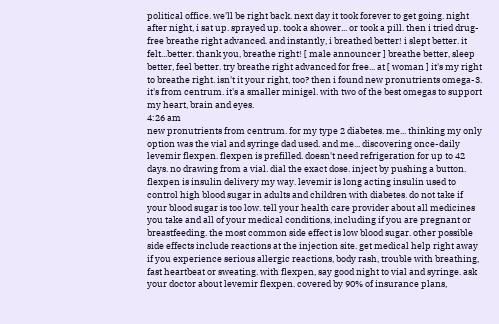political office. we'll be right back. next day it took forever to get going. night after night, i sat up. sprayed up. took a shower... or took a pill. then i tried drug-free breathe right advanced. and instantly, i breathed better! i slept better. it felt...better. thank you, breathe right! [ male announcer ] breathe better, sleep better, feel better. try breathe right advanced for free... at [ woman ] it's my right to breathe right. isn't it your right, too? then i found new pronutrients omega-3. it's from centrum. it's a smaller minigel. with two of the best omegas to support my heart, brain and eyes.
4:26 am
new pronutrients from centrum. for my type 2 diabetes. me... thinking my only option was the vial and syringe dad used. and me... discovering once-daily levemir flexpen. flexpen is prefilled. doesn't need refrigeration for up to 42 days. no drawing from a vial. dial the exact dose. inject by pushing a button. flexpen is insulin delivery my way. levemir is long acting insulin used to control high blood sugar in adults and children with diabetes. do not take if your blood sugar is too low. tell your health care provider about all medicines you take and all of your medical conditions, including if you are pregnant or breastfeeding. the most common side effect is low blood sugar. other possible side effects include reactions at the injection site. get medical help right away if you experience serious allergic reactions, body rash, trouble with breathing, fast heartbeat or sweating. with flexpen, say good night to vial and syringe. ask your doctor about levemir flexpen. covered by 90% of insurance plans,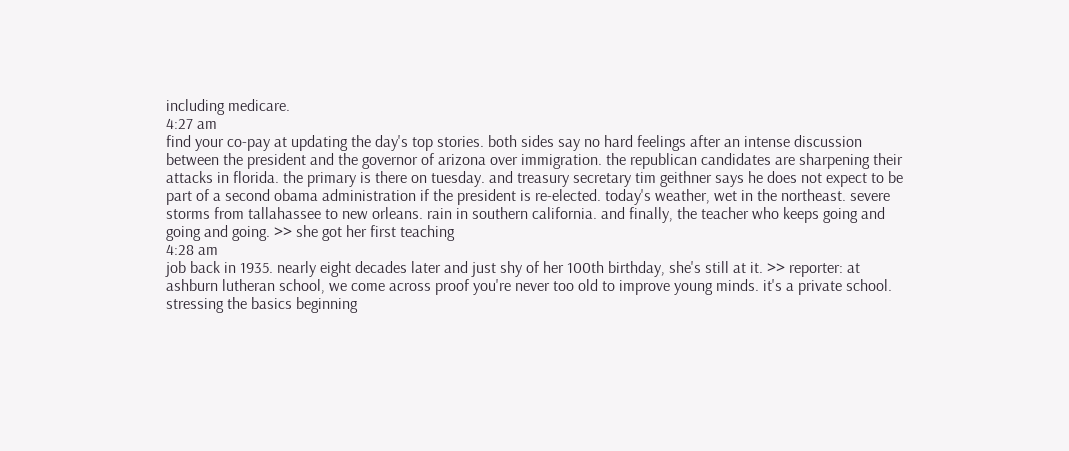including medicare.
4:27 am
find your co-pay at updating the day's top stories. both sides say no hard feelings after an intense discussion between the president and the governor of arizona over immigration. the republican candidates are sharpening their attacks in florida. the primary is there on tuesday. and treasury secretary tim geithner says he does not expect to be part of a second obama administration if the president is re-elected. today's weather, wet in the northeast. severe storms from tallahassee to new orleans. rain in southern california. and finally, the teacher who keeps going and going and going. >> she got her first teaching
4:28 am
job back in 1935. nearly eight decades later and just shy of her 100th birthday, she's still at it. >> reporter: at ashburn lutheran school, we come across proof you're never too old to improve young minds. it's a private school. stressing the basics beginning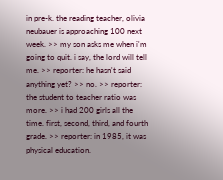in pre-k. the reading teacher, olivia neubauer is approaching 100 next week. >> my son asks me when i'm going to quit. i say, the lord will tell me. >> reporter: he hasn't said anything yet? >> no. >> reporter: the student to teacher ratio was more. >> i had 200 girls all the time. first, second, third, and fourth grade. >> reporter: in 1985, it was physical education.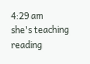4:29 am
she's teaching reading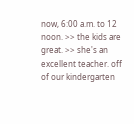now, 6:00 a.m. to 12 noon. >> the kids are great. >> she's an excellent teacher. off of our kindergarten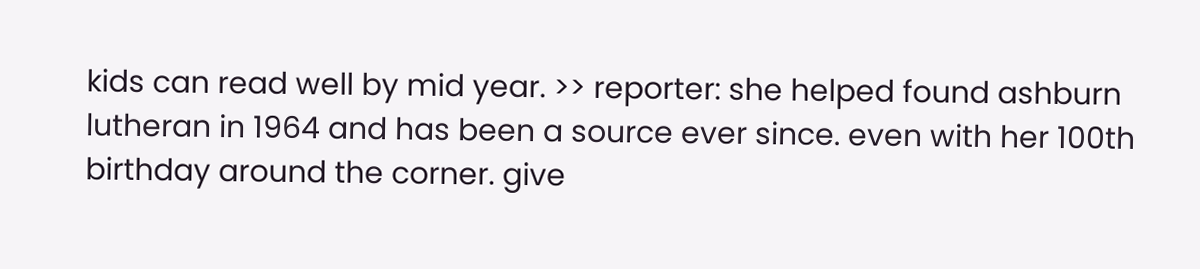kids can read well by mid year. >> reporter: she helped found ashburn lutheran in 1964 and has been a source ever since. even with her 100th birthday around the corner. give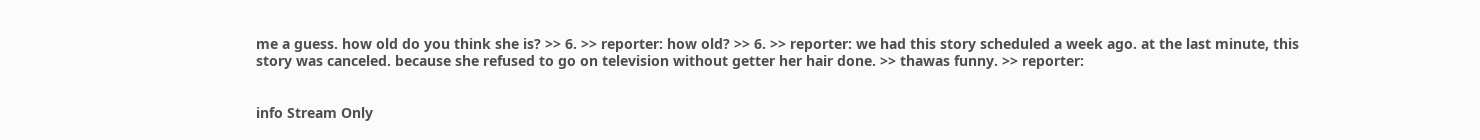me a guess. how old do you think she is? >> 6. >> reporter: how old? >> 6. >> reporter: we had this story scheduled a week ago. at the last minute, this story was canceled. because she refused to go on television without getter her hair done. >> thawas funny. >> reporter:


info Stream Only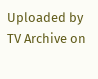Uploaded by TV Archive on